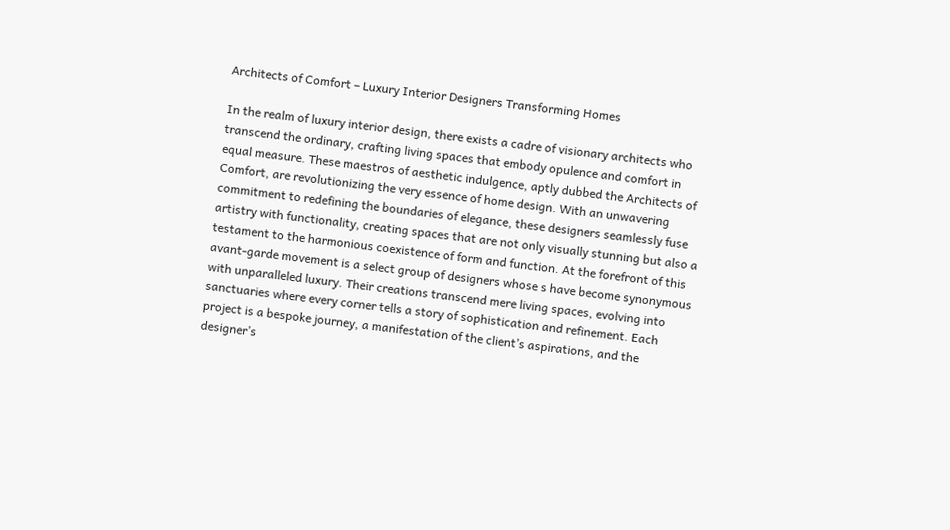Architects of Comfort – Luxury Interior Designers Transforming Homes

In the realm of luxury interior design, there exists a cadre of visionary architects who transcend the ordinary, crafting living spaces that embody opulence and comfort in equal measure. These maestros of aesthetic indulgence, aptly dubbed the Architects of Comfort, are revolutionizing the very essence of home design. With an unwavering commitment to redefining the boundaries of elegance, these designers seamlessly fuse artistry with functionality, creating spaces that are not only visually stunning but also a testament to the harmonious coexistence of form and function. At the forefront of this avant-garde movement is a select group of designers whose s have become synonymous with unparalleled luxury. Their creations transcend mere living spaces, evolving into sanctuaries where every corner tells a story of sophistication and refinement. Each project is a bespoke journey, a manifestation of the client’s aspirations, and the designer’s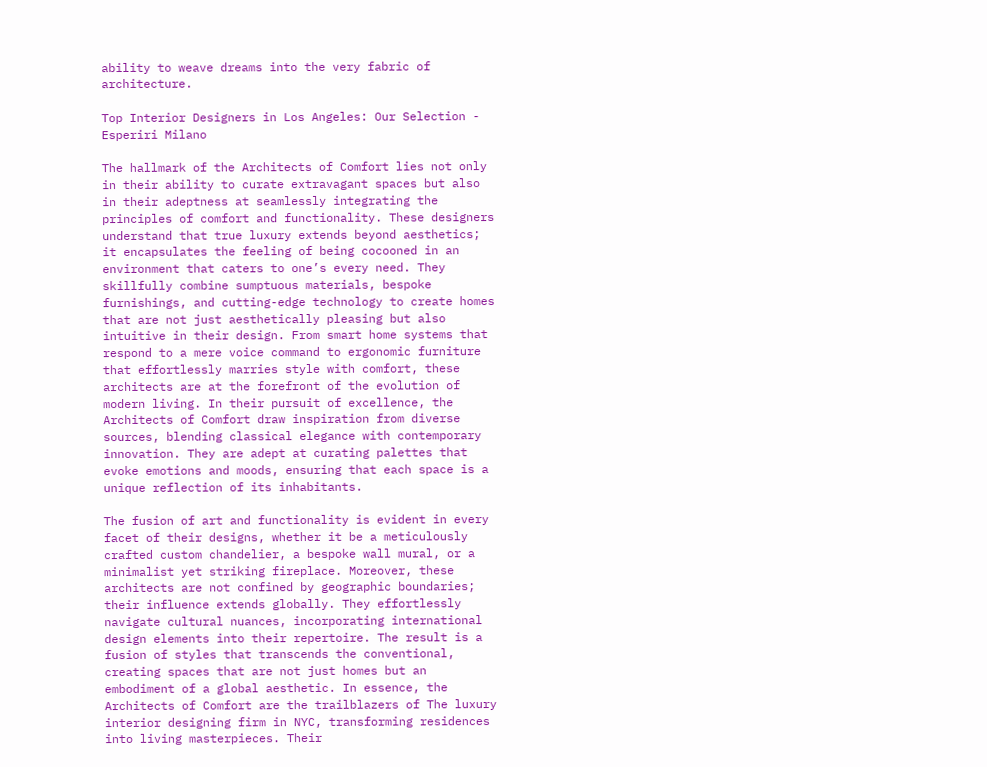ability to weave dreams into the very fabric of architecture.

Top Interior Designers in Los Angeles: Our Selection - Esperiri Milano

The hallmark of the Architects of Comfort lies not only in their ability to curate extravagant spaces but also in their adeptness at seamlessly integrating the principles of comfort and functionality. These designers understand that true luxury extends beyond aesthetics; it encapsulates the feeling of being cocooned in an environment that caters to one’s every need. They skillfully combine sumptuous materials, bespoke furnishings, and cutting-edge technology to create homes that are not just aesthetically pleasing but also intuitive in their design. From smart home systems that respond to a mere voice command to ergonomic furniture that effortlessly marries style with comfort, these architects are at the forefront of the evolution of modern living. In their pursuit of excellence, the Architects of Comfort draw inspiration from diverse sources, blending classical elegance with contemporary innovation. They are adept at curating palettes that evoke emotions and moods, ensuring that each space is a unique reflection of its inhabitants.

The fusion of art and functionality is evident in every facet of their designs, whether it be a meticulously crafted custom chandelier, a bespoke wall mural, or a minimalist yet striking fireplace. Moreover, these architects are not confined by geographic boundaries; their influence extends globally. They effortlessly navigate cultural nuances, incorporating international design elements into their repertoire. The result is a fusion of styles that transcends the conventional, creating spaces that are not just homes but an embodiment of a global aesthetic. In essence, the Architects of Comfort are the trailblazers of The luxury interior designing firm in NYC, transforming residences into living masterpieces. Their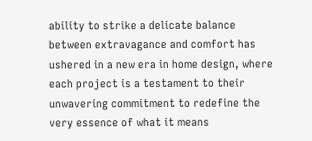ability to strike a delicate balance between extravagance and comfort has ushered in a new era in home design, where each project is a testament to their unwavering commitment to redefine the very essence of what it means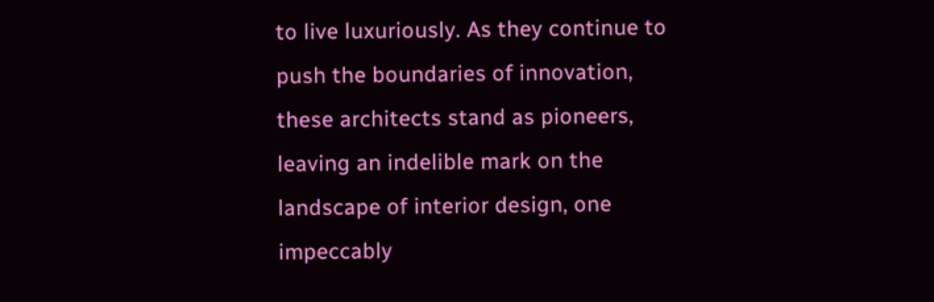to live luxuriously. As they continue to push the boundaries of innovation, these architects stand as pioneers, leaving an indelible mark on the landscape of interior design, one impeccably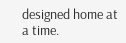designed home at a time.